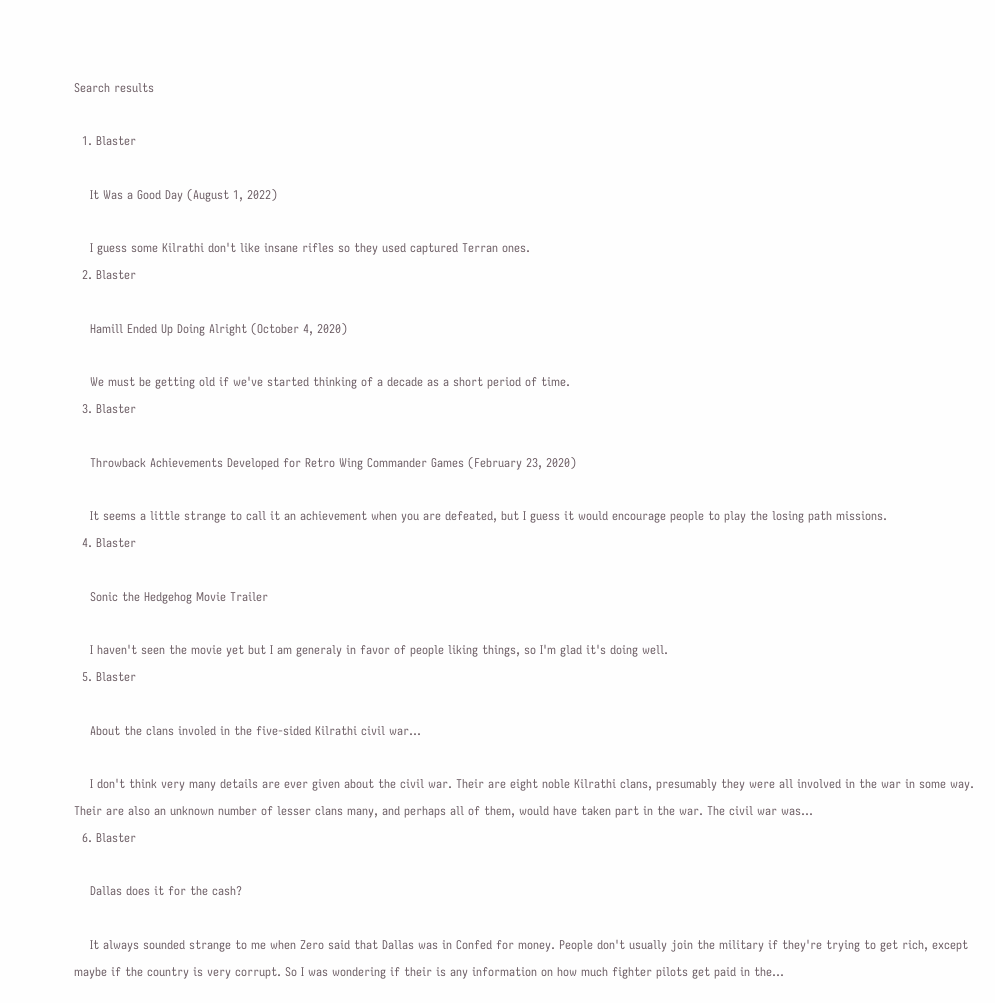Search results

  1. Blaster

    It Was a Good Day (August 1, 2022)

    I guess some Kilrathi don't like insane rifles so they used captured Terran ones.
  2. Blaster

    Hamill Ended Up Doing Alright (October 4, 2020)

    We must be getting old if we've started thinking of a decade as a short period of time.
  3. Blaster

    Throwback Achievements Developed for Retro Wing Commander Games (February 23, 2020)

    It seems a little strange to call it an achievement when you are defeated, but I guess it would encourage people to play the losing path missions.
  4. Blaster

    Sonic the Hedgehog Movie Trailer

    I haven't seen the movie yet but I am generaly in favor of people liking things, so I'm glad it's doing well.
  5. Blaster

    About the clans involed in the five-sided Kilrathi civil war...

    I don't think very many details are ever given about the civil war. Their are eight noble Kilrathi clans, presumably they were all involved in the war in some way. Their are also an unknown number of lesser clans many, and perhaps all of them, would have taken part in the war. The civil war was...
  6. Blaster

    Dallas does it for the cash?

    It always sounded strange to me when Zero said that Dallas was in Confed for money. People don't usually join the military if they're trying to get rich, except maybe if the country is very corrupt. So I was wondering if their is any information on how much fighter pilots get paid in the...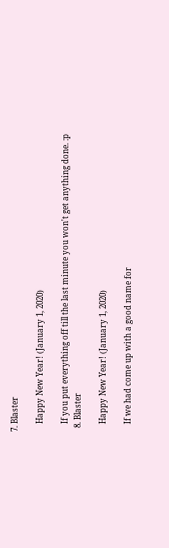7. Blaster

    Happy New Year! (January 1, 2020)

    If you put everything off till the last minute you won't get anything done. :p
  8. Blaster

    Happy New Year! (January 1, 2020)

    If we had come up with a good name for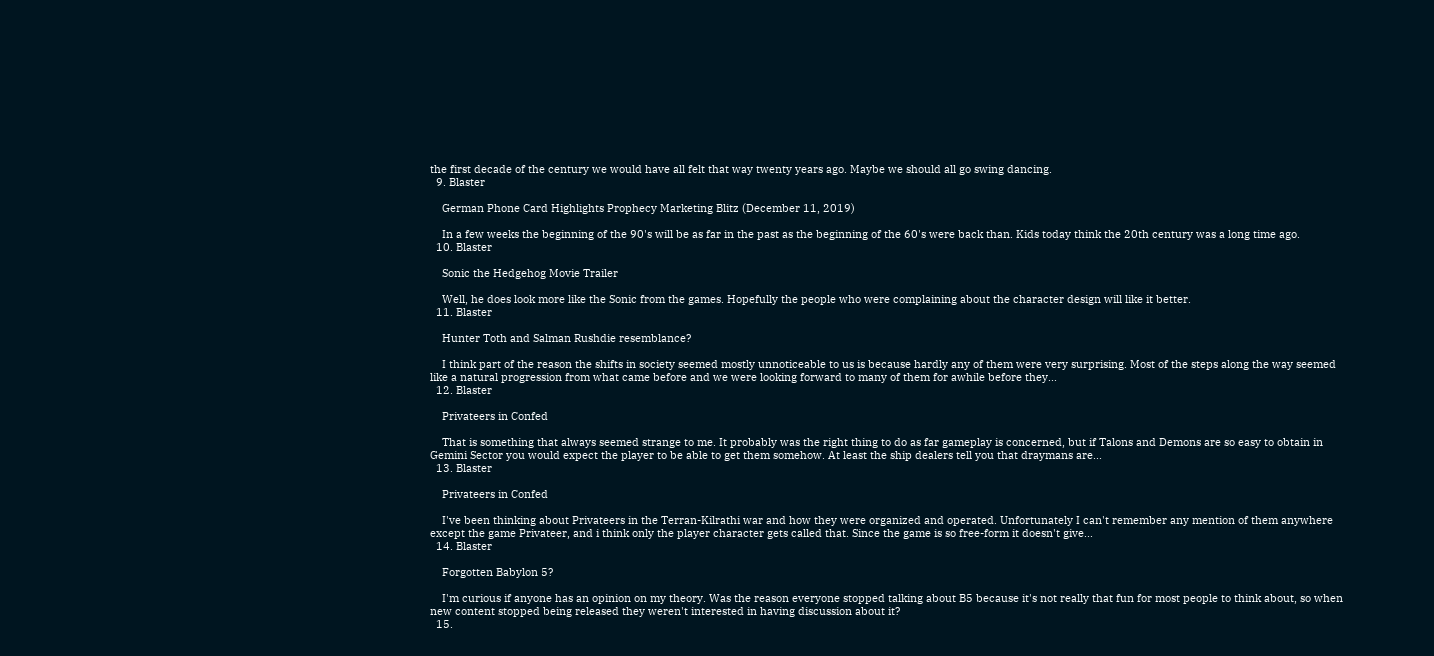the first decade of the century we would have all felt that way twenty years ago. Maybe we should all go swing dancing.
  9. Blaster

    German Phone Card Highlights Prophecy Marketing Blitz (December 11, 2019)

    In a few weeks the beginning of the 90's will be as far in the past as the beginning of the 60's were back than. Kids today think the 20th century was a long time ago.
  10. Blaster

    Sonic the Hedgehog Movie Trailer

    Well, he does look more like the Sonic from the games. Hopefully the people who were complaining about the character design will like it better.
  11. Blaster

    Hunter Toth and Salman Rushdie resemblance?

    I think part of the reason the shifts in society seemed mostly unnoticeable to us is because hardly any of them were very surprising. Most of the steps along the way seemed like a natural progression from what came before and we were looking forward to many of them for awhile before they...
  12. Blaster

    Privateers in Confed

    That is something that always seemed strange to me. It probably was the right thing to do as far gameplay is concerned, but if Talons and Demons are so easy to obtain in Gemini Sector you would expect the player to be able to get them somehow. At least the ship dealers tell you that draymans are...
  13. Blaster

    Privateers in Confed

    I've been thinking about Privateers in the Terran-Kilrathi war and how they were organized and operated. Unfortunately I can't remember any mention of them anywhere except the game Privateer, and i think only the player character gets called that. Since the game is so free-form it doesn't give...
  14. Blaster

    Forgotten Babylon 5?

    I'm curious if anyone has an opinion on my theory. Was the reason everyone stopped talking about B5 because it's not really that fun for most people to think about, so when new content stopped being released they weren't interested in having discussion about it?
  15.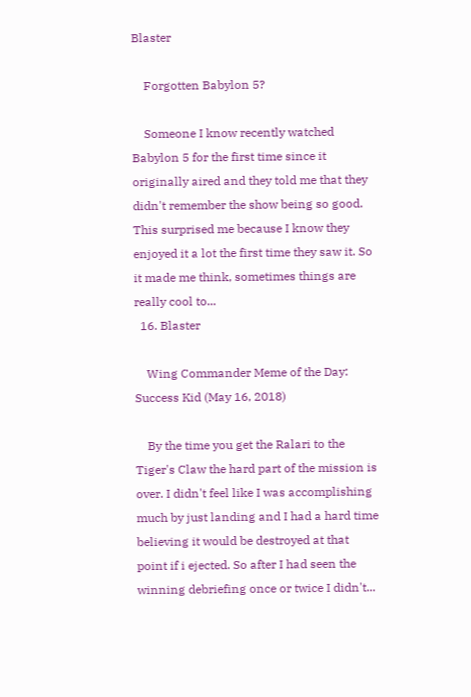Blaster

    Forgotten Babylon 5?

    Someone I know recently watched Babylon 5 for the first time since it originally aired and they told me that they didn't remember the show being so good. This surprised me because I know they enjoyed it a lot the first time they saw it. So it made me think, sometimes things are really cool to...
  16. Blaster

    Wing Commander Meme of the Day: Success Kid (May 16, 2018)

    By the time you get the Ralari to the Tiger's Claw the hard part of the mission is over. I didn't feel like I was accomplishing much by just landing and I had a hard time believing it would be destroyed at that point if i ejected. So after I had seen the winning debriefing once or twice I didn't...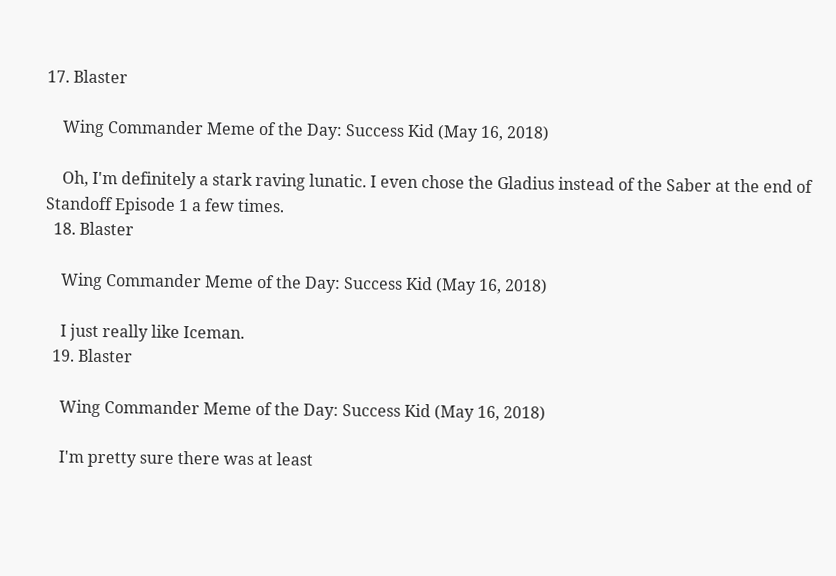17. Blaster

    Wing Commander Meme of the Day: Success Kid (May 16, 2018)

    Oh, I'm definitely a stark raving lunatic. I even chose the Gladius instead of the Saber at the end of Standoff Episode 1 a few times.
  18. Blaster

    Wing Commander Meme of the Day: Success Kid (May 16, 2018)

    I just really like Iceman.
  19. Blaster

    Wing Commander Meme of the Day: Success Kid (May 16, 2018)

    I'm pretty sure there was at least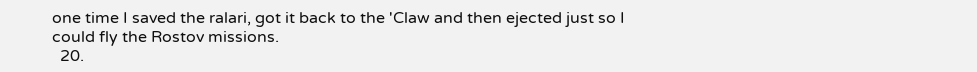one time I saved the ralari, got it back to the 'Claw and then ejected just so I could fly the Rostov missions.
  20.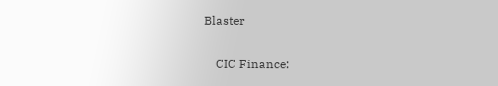Blaster

    CIC Finance: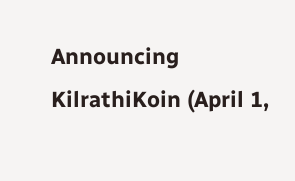Announcing KilrathiKoin (April 1,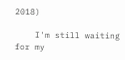2018)

    I'm still waiting for my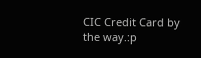CIC Credit Card by the way.:p